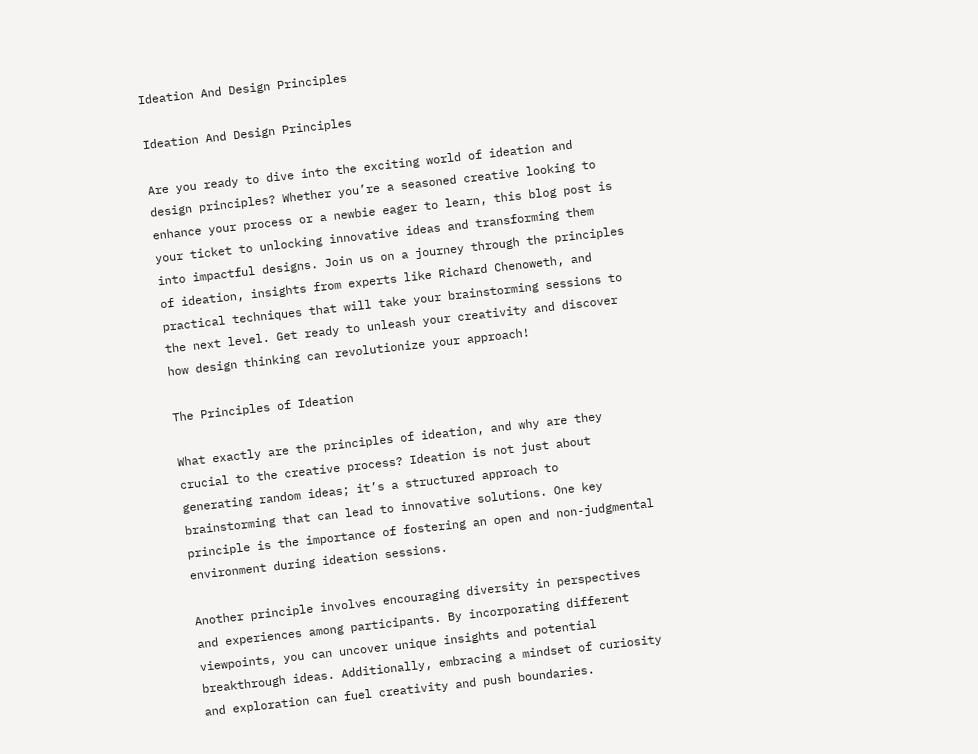Ideation And Design Principles

Ideation And Design Principles

Are you ready to dive into the exciting world of ideation and design principles? Whether you’re a seasoned creative looking to enhance your process or a newbie eager to learn, this blog post is your ticket to unlocking innovative ideas and transforming them into impactful designs. Join us on a journey through the principles of ideation, insights from experts like Richard Chenoweth, and practical techniques that will take your brainstorming sessions to the next level. Get ready to unleash your creativity and discover how design thinking can revolutionize your approach!

The Principles of Ideation

What exactly are the principles of ideation, and why are they crucial to the creative process? Ideation is not just about generating random ideas; it’s a structured approach to brainstorming that can lead to innovative solutions. One key principle is the importance of fostering an open and non-judgmental environment during ideation sessions.

Another principle involves encouraging diversity in perspectives and experiences among participants. By incorporating different viewpoints, you can uncover unique insights and potential breakthrough ideas. Additionally, embracing a mindset of curiosity and exploration can fuel creativity and push boundaries.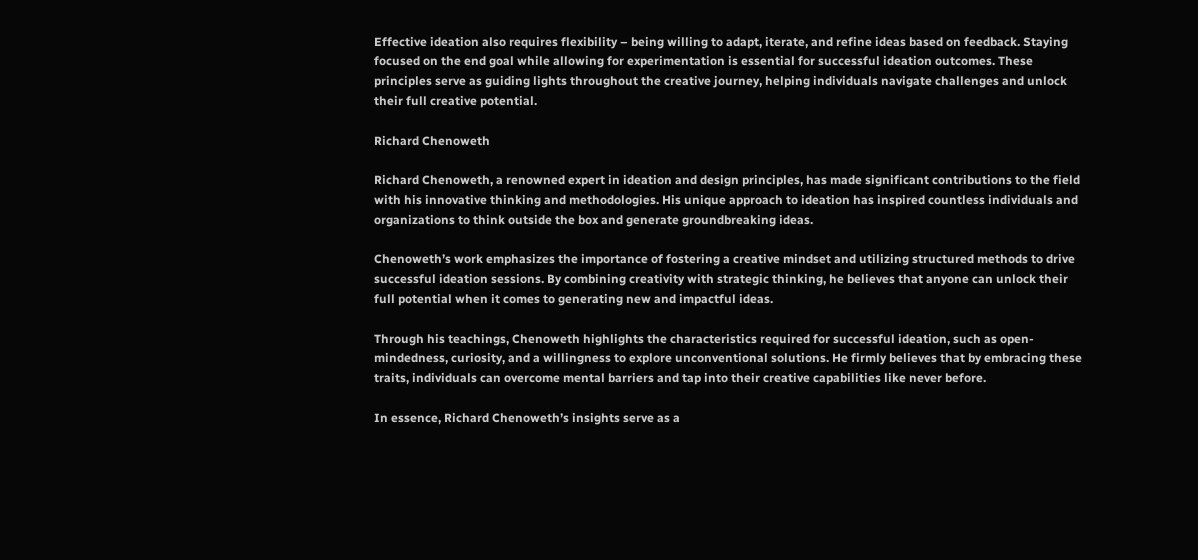Effective ideation also requires flexibility – being willing to adapt, iterate, and refine ideas based on feedback. Staying focused on the end goal while allowing for experimentation is essential for successful ideation outcomes. These principles serve as guiding lights throughout the creative journey, helping individuals navigate challenges and unlock their full creative potential.

Richard Chenoweth

Richard Chenoweth, a renowned expert in ideation and design principles, has made significant contributions to the field with his innovative thinking and methodologies. His unique approach to ideation has inspired countless individuals and organizations to think outside the box and generate groundbreaking ideas.

Chenoweth’s work emphasizes the importance of fostering a creative mindset and utilizing structured methods to drive successful ideation sessions. By combining creativity with strategic thinking, he believes that anyone can unlock their full potential when it comes to generating new and impactful ideas.

Through his teachings, Chenoweth highlights the characteristics required for successful ideation, such as open-mindedness, curiosity, and a willingness to explore unconventional solutions. He firmly believes that by embracing these traits, individuals can overcome mental barriers and tap into their creative capabilities like never before.

In essence, Richard Chenoweth’s insights serve as a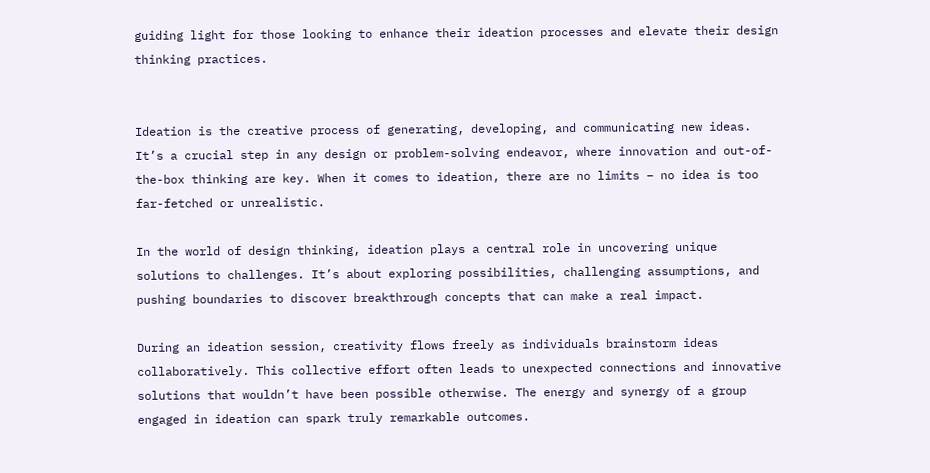guiding light for those looking to enhance their ideation processes and elevate their design thinking practices.


Ideation is the creative process of generating, developing, and communicating new ideas. It’s a crucial step in any design or problem-solving endeavor, where innovation and out-of-the-box thinking are key. When it comes to ideation, there are no limits – no idea is too far-fetched or unrealistic.

In the world of design thinking, ideation plays a central role in uncovering unique solutions to challenges. It’s about exploring possibilities, challenging assumptions, and pushing boundaries to discover breakthrough concepts that can make a real impact.

During an ideation session, creativity flows freely as individuals brainstorm ideas collaboratively. This collective effort often leads to unexpected connections and innovative solutions that wouldn’t have been possible otherwise. The energy and synergy of a group engaged in ideation can spark truly remarkable outcomes.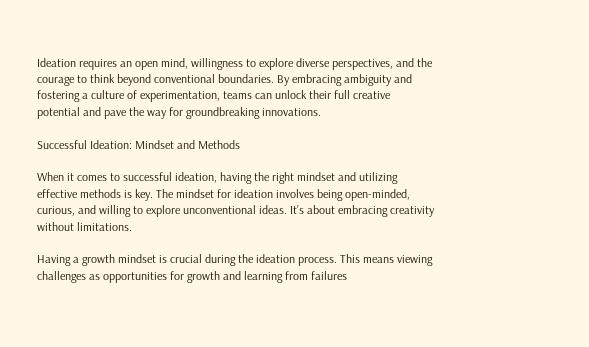Ideation requires an open mind, willingness to explore diverse perspectives, and the courage to think beyond conventional boundaries. By embracing ambiguity and fostering a culture of experimentation, teams can unlock their full creative potential and pave the way for groundbreaking innovations.

Successful Ideation: Mindset and Methods

When it comes to successful ideation, having the right mindset and utilizing effective methods is key. The mindset for ideation involves being open-minded, curious, and willing to explore unconventional ideas. It’s about embracing creativity without limitations.

Having a growth mindset is crucial during the ideation process. This means viewing challenges as opportunities for growth and learning from failures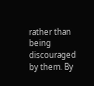rather than being discouraged by them. By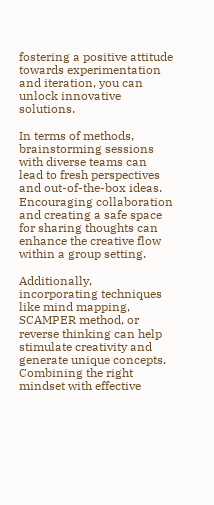fostering a positive attitude towards experimentation and iteration, you can unlock innovative solutions.

In terms of methods, brainstorming sessions with diverse teams can lead to fresh perspectives and out-of-the-box ideas. Encouraging collaboration and creating a safe space for sharing thoughts can enhance the creative flow within a group setting.

Additionally, incorporating techniques like mind mapping, SCAMPER method, or reverse thinking can help stimulate creativity and generate unique concepts. Combining the right mindset with effective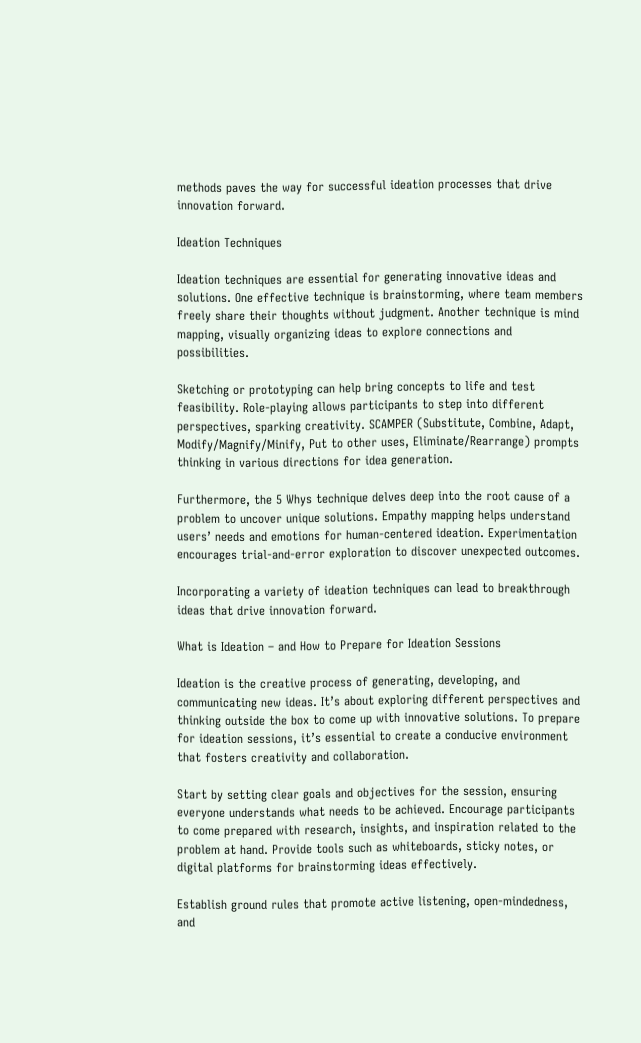methods paves the way for successful ideation processes that drive innovation forward.

Ideation Techniques

Ideation techniques are essential for generating innovative ideas and solutions. One effective technique is brainstorming, where team members freely share their thoughts without judgment. Another technique is mind mapping, visually organizing ideas to explore connections and possibilities.

Sketching or prototyping can help bring concepts to life and test feasibility. Role-playing allows participants to step into different perspectives, sparking creativity. SCAMPER (Substitute, Combine, Adapt, Modify/Magnify/Minify, Put to other uses, Eliminate/Rearrange) prompts thinking in various directions for idea generation.

Furthermore, the 5 Whys technique delves deep into the root cause of a problem to uncover unique solutions. Empathy mapping helps understand users’ needs and emotions for human-centered ideation. Experimentation encourages trial-and-error exploration to discover unexpected outcomes.

Incorporating a variety of ideation techniques can lead to breakthrough ideas that drive innovation forward.

What is Ideation – and How to Prepare for Ideation Sessions

Ideation is the creative process of generating, developing, and communicating new ideas. It’s about exploring different perspectives and thinking outside the box to come up with innovative solutions. To prepare for ideation sessions, it’s essential to create a conducive environment that fosters creativity and collaboration.

Start by setting clear goals and objectives for the session, ensuring everyone understands what needs to be achieved. Encourage participants to come prepared with research, insights, and inspiration related to the problem at hand. Provide tools such as whiteboards, sticky notes, or digital platforms for brainstorming ideas effectively.

Establish ground rules that promote active listening, open-mindedness, and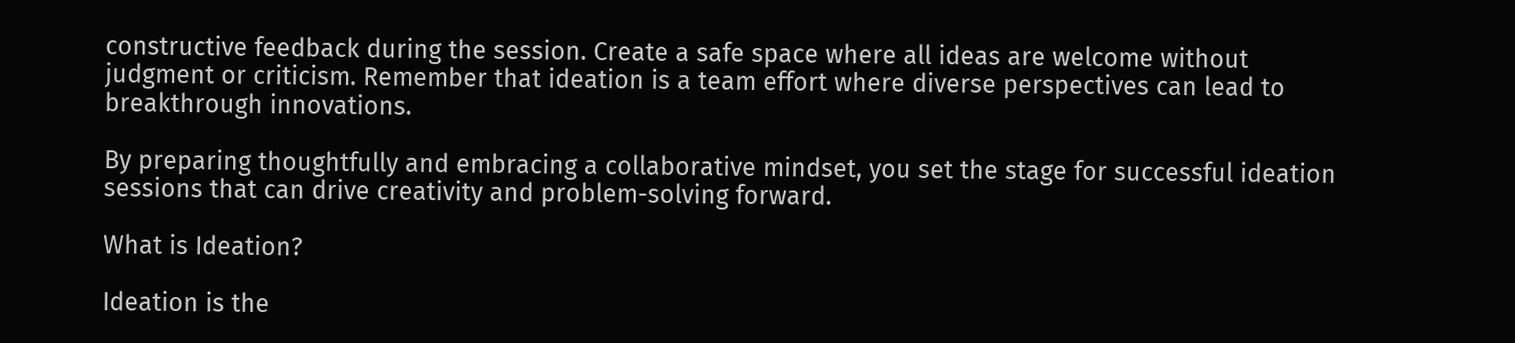constructive feedback during the session. Create a safe space where all ideas are welcome without judgment or criticism. Remember that ideation is a team effort where diverse perspectives can lead to breakthrough innovations.

By preparing thoughtfully and embracing a collaborative mindset, you set the stage for successful ideation sessions that can drive creativity and problem-solving forward.

What is Ideation?

Ideation is the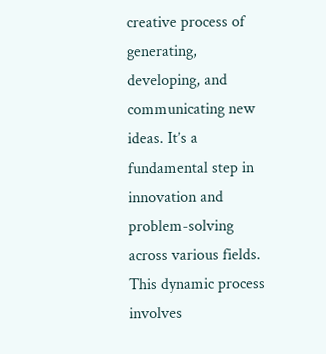creative process of generating, developing, and communicating new ideas. It’s a fundamental step in innovation and problem-solving across various fields. This dynamic process involves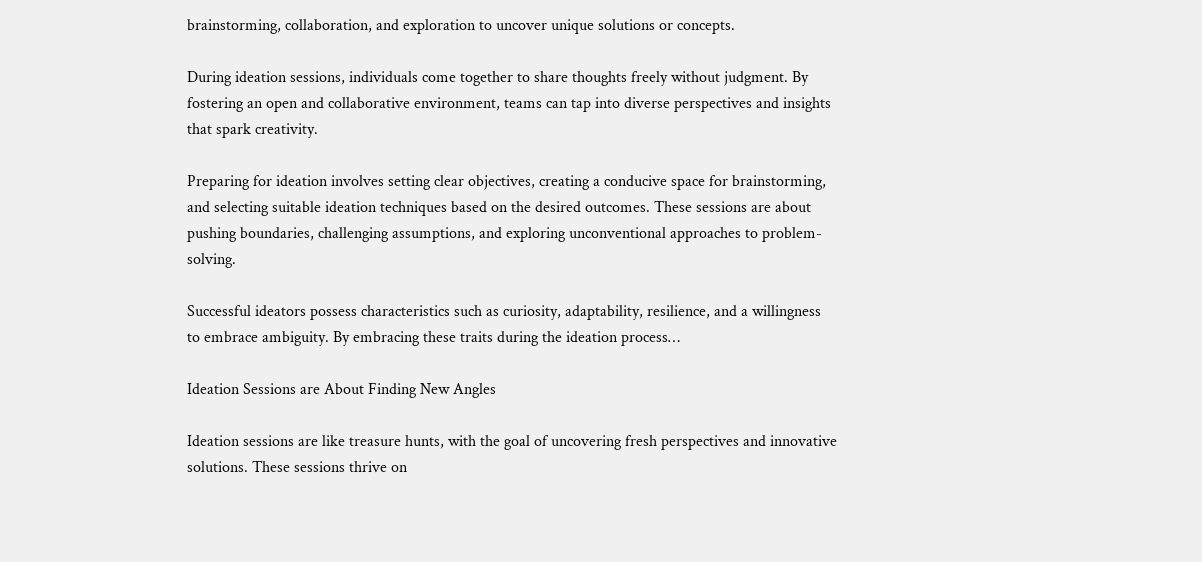brainstorming, collaboration, and exploration to uncover unique solutions or concepts.

During ideation sessions, individuals come together to share thoughts freely without judgment. By fostering an open and collaborative environment, teams can tap into diverse perspectives and insights that spark creativity.

Preparing for ideation involves setting clear objectives, creating a conducive space for brainstorming, and selecting suitable ideation techniques based on the desired outcomes. These sessions are about pushing boundaries, challenging assumptions, and exploring unconventional approaches to problem-solving.

Successful ideators possess characteristics such as curiosity, adaptability, resilience, and a willingness to embrace ambiguity. By embracing these traits during the ideation process…

Ideation Sessions are About Finding New Angles

Ideation sessions are like treasure hunts, with the goal of uncovering fresh perspectives and innovative solutions. These sessions thrive on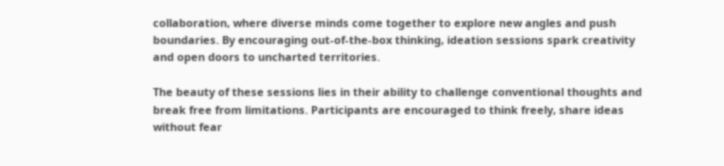collaboration, where diverse minds come together to explore new angles and push boundaries. By encouraging out-of-the-box thinking, ideation sessions spark creativity and open doors to uncharted territories.

The beauty of these sessions lies in their ability to challenge conventional thoughts and break free from limitations. Participants are encouraged to think freely, share ideas without fear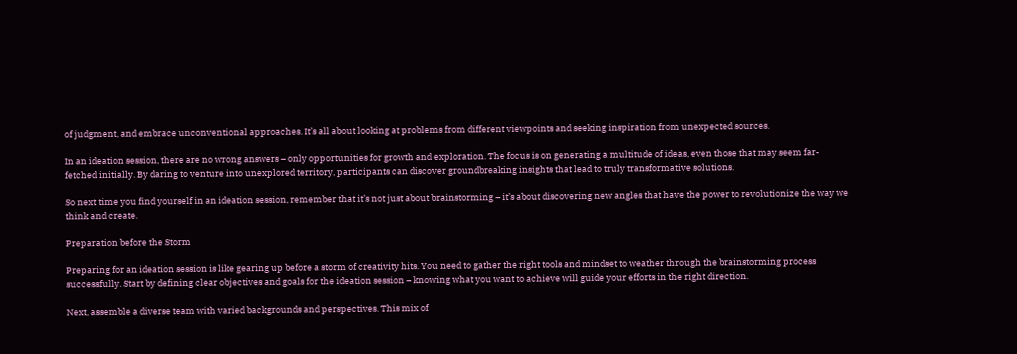of judgment, and embrace unconventional approaches. It’s all about looking at problems from different viewpoints and seeking inspiration from unexpected sources.

In an ideation session, there are no wrong answers – only opportunities for growth and exploration. The focus is on generating a multitude of ideas, even those that may seem far-fetched initially. By daring to venture into unexplored territory, participants can discover groundbreaking insights that lead to truly transformative solutions.

So next time you find yourself in an ideation session, remember that it’s not just about brainstorming – it’s about discovering new angles that have the power to revolutionize the way we think and create.

Preparation before the Storm

Preparing for an ideation session is like gearing up before a storm of creativity hits. You need to gather the right tools and mindset to weather through the brainstorming process successfully. Start by defining clear objectives and goals for the ideation session – knowing what you want to achieve will guide your efforts in the right direction.

Next, assemble a diverse team with varied backgrounds and perspectives. This mix of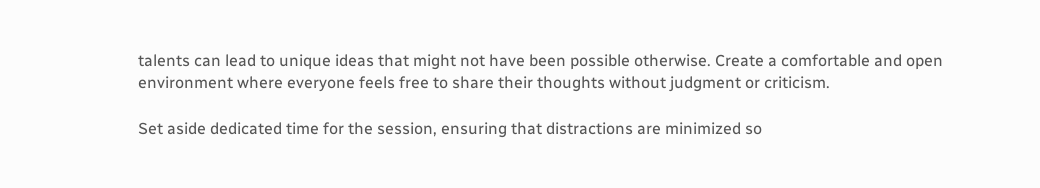talents can lead to unique ideas that might not have been possible otherwise. Create a comfortable and open environment where everyone feels free to share their thoughts without judgment or criticism.

Set aside dedicated time for the session, ensuring that distractions are minimized so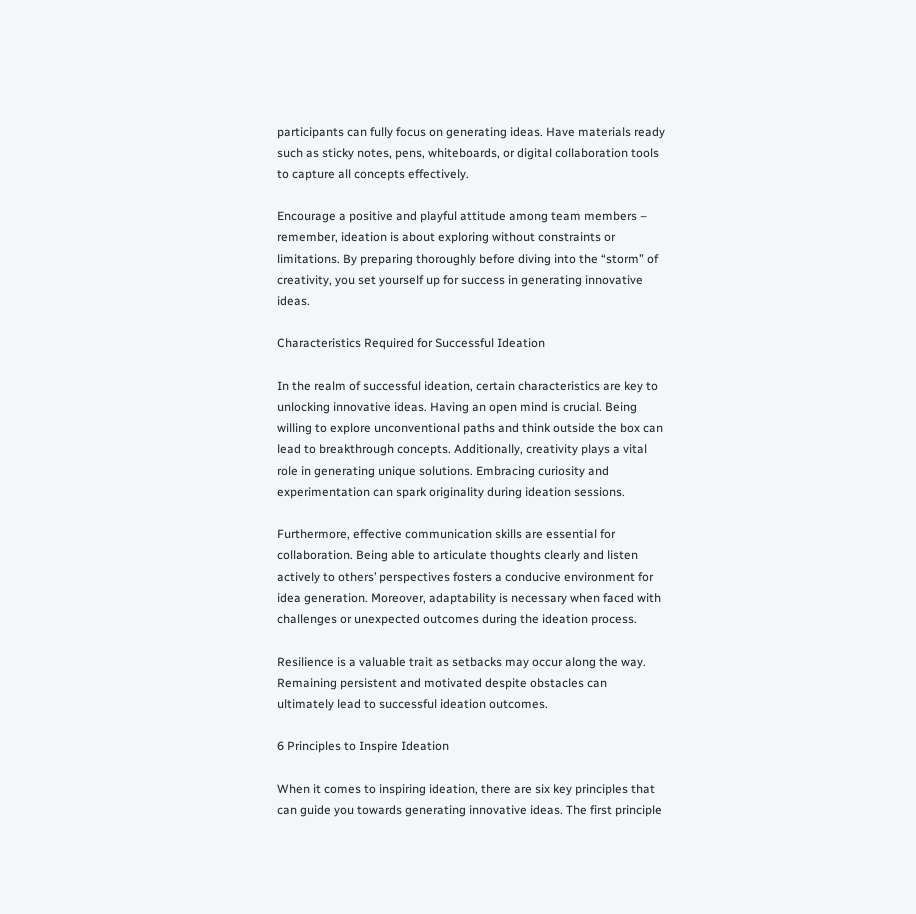participants can fully focus on generating ideas. Have materials ready such as sticky notes, pens, whiteboards, or digital collaboration tools to capture all concepts effectively.

Encourage a positive and playful attitude among team members – remember, ideation is about exploring without constraints or limitations. By preparing thoroughly before diving into the “storm” of creativity, you set yourself up for success in generating innovative ideas.

Characteristics Required for Successful Ideation

In the realm of successful ideation, certain characteristics are key to unlocking innovative ideas. Having an open mind is crucial. Being willing to explore unconventional paths and think outside the box can lead to breakthrough concepts. Additionally, creativity plays a vital role in generating unique solutions. Embracing curiosity and experimentation can spark originality during ideation sessions.

Furthermore, effective communication skills are essential for collaboration. Being able to articulate thoughts clearly and listen actively to others’ perspectives fosters a conducive environment for idea generation. Moreover, adaptability is necessary when faced with challenges or unexpected outcomes during the ideation process.

Resilience is a valuable trait as setbacks may occur along the way. Remaining persistent and motivated despite obstacles can ultimately lead to successful ideation outcomes.

6 Principles to Inspire Ideation

When it comes to inspiring ideation, there are six key principles that can guide you towards generating innovative ideas. The first principle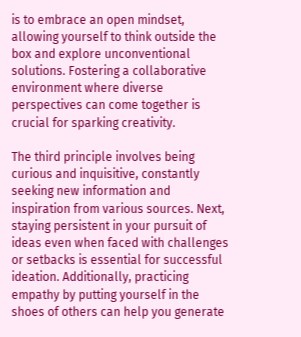is to embrace an open mindset, allowing yourself to think outside the box and explore unconventional solutions. Fostering a collaborative environment where diverse perspectives can come together is crucial for sparking creativity.

The third principle involves being curious and inquisitive, constantly seeking new information and inspiration from various sources. Next, staying persistent in your pursuit of ideas even when faced with challenges or setbacks is essential for successful ideation. Additionally, practicing empathy by putting yourself in the shoes of others can help you generate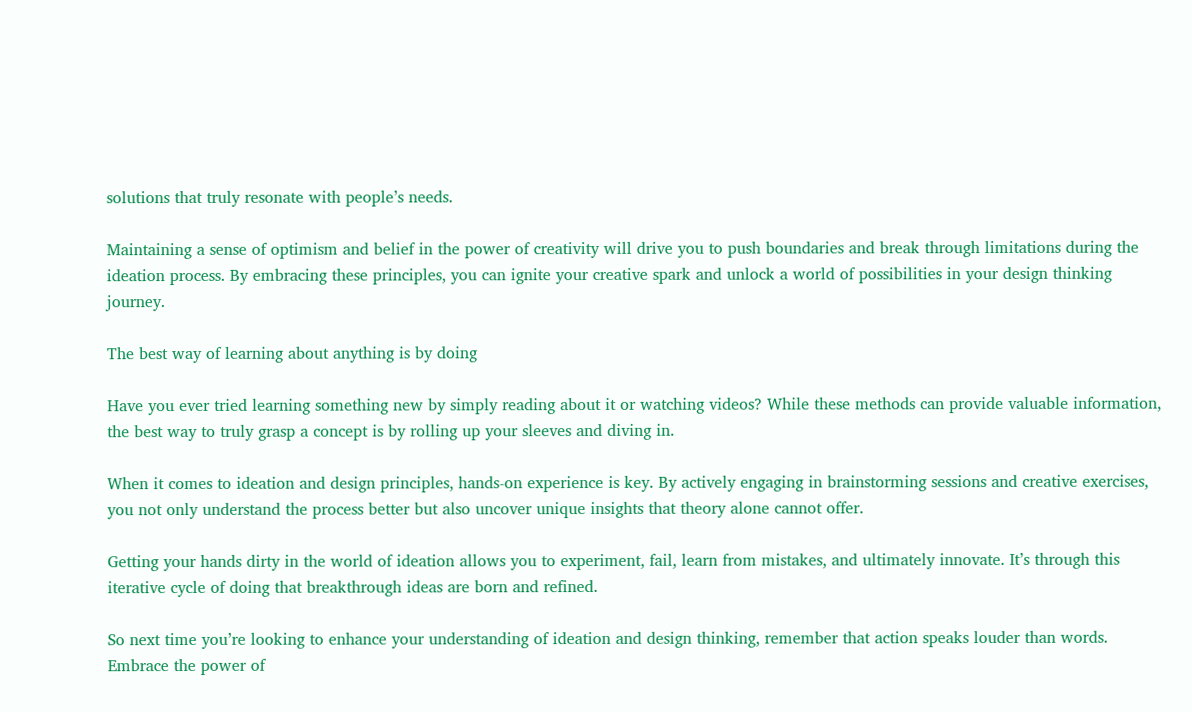solutions that truly resonate with people’s needs.

Maintaining a sense of optimism and belief in the power of creativity will drive you to push boundaries and break through limitations during the ideation process. By embracing these principles, you can ignite your creative spark and unlock a world of possibilities in your design thinking journey.

The best way of learning about anything is by doing

Have you ever tried learning something new by simply reading about it or watching videos? While these methods can provide valuable information, the best way to truly grasp a concept is by rolling up your sleeves and diving in.

When it comes to ideation and design principles, hands-on experience is key. By actively engaging in brainstorming sessions and creative exercises, you not only understand the process better but also uncover unique insights that theory alone cannot offer.

Getting your hands dirty in the world of ideation allows you to experiment, fail, learn from mistakes, and ultimately innovate. It’s through this iterative cycle of doing that breakthrough ideas are born and refined.

So next time you’re looking to enhance your understanding of ideation and design thinking, remember that action speaks louder than words. Embrace the power of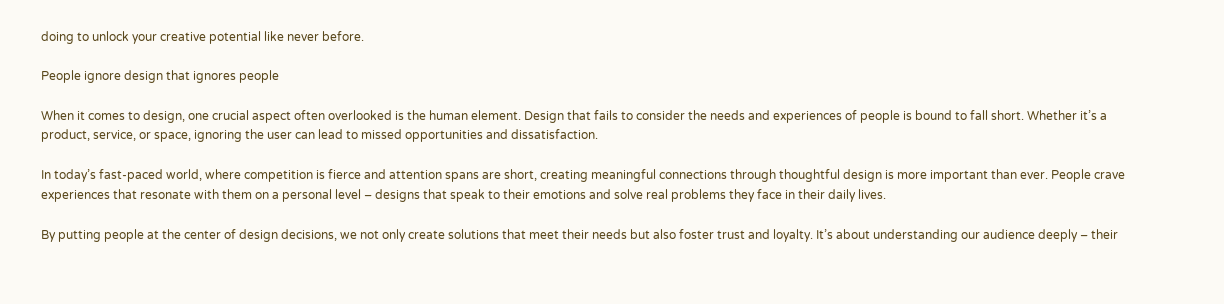doing to unlock your creative potential like never before.

People ignore design that ignores people

When it comes to design, one crucial aspect often overlooked is the human element. Design that fails to consider the needs and experiences of people is bound to fall short. Whether it’s a product, service, or space, ignoring the user can lead to missed opportunities and dissatisfaction.

In today’s fast-paced world, where competition is fierce and attention spans are short, creating meaningful connections through thoughtful design is more important than ever. People crave experiences that resonate with them on a personal level – designs that speak to their emotions and solve real problems they face in their daily lives.

By putting people at the center of design decisions, we not only create solutions that meet their needs but also foster trust and loyalty. It’s about understanding our audience deeply – their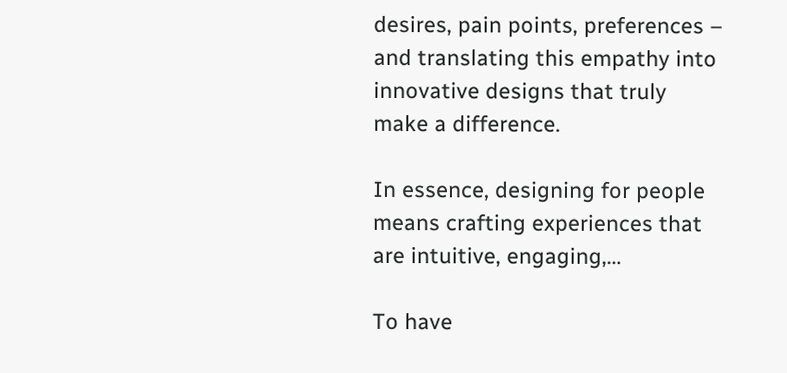desires, pain points, preferences – and translating this empathy into innovative designs that truly make a difference.

In essence, designing for people means crafting experiences that are intuitive, engaging,…

To have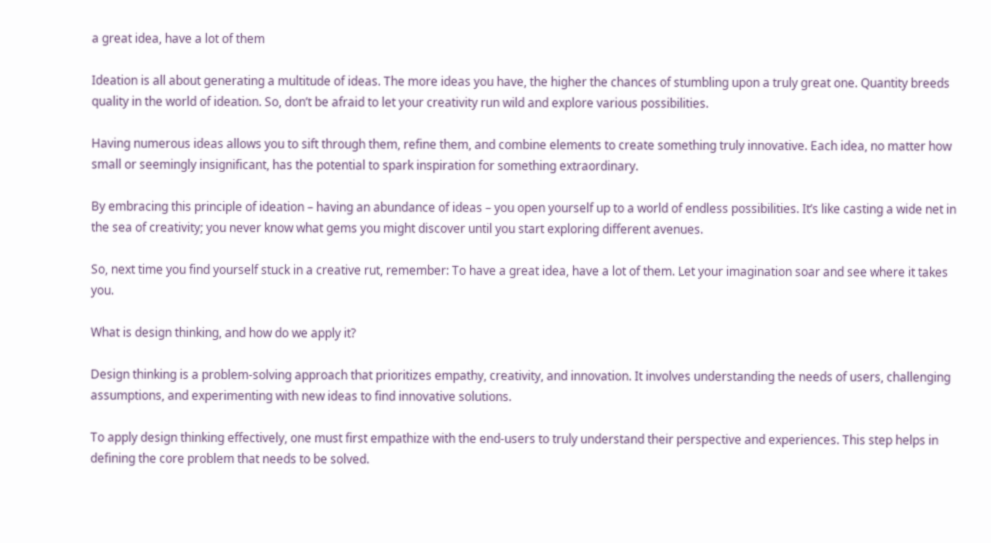a great idea, have a lot of them

Ideation is all about generating a multitude of ideas. The more ideas you have, the higher the chances of stumbling upon a truly great one. Quantity breeds quality in the world of ideation. So, don’t be afraid to let your creativity run wild and explore various possibilities.

Having numerous ideas allows you to sift through them, refine them, and combine elements to create something truly innovative. Each idea, no matter how small or seemingly insignificant, has the potential to spark inspiration for something extraordinary.

By embracing this principle of ideation – having an abundance of ideas – you open yourself up to a world of endless possibilities. It’s like casting a wide net in the sea of creativity; you never know what gems you might discover until you start exploring different avenues.

So, next time you find yourself stuck in a creative rut, remember: To have a great idea, have a lot of them. Let your imagination soar and see where it takes you.

What is design thinking, and how do we apply it?

Design thinking is a problem-solving approach that prioritizes empathy, creativity, and innovation. It involves understanding the needs of users, challenging assumptions, and experimenting with new ideas to find innovative solutions.

To apply design thinking effectively, one must first empathize with the end-users to truly understand their perspective and experiences. This step helps in defining the core problem that needs to be solved.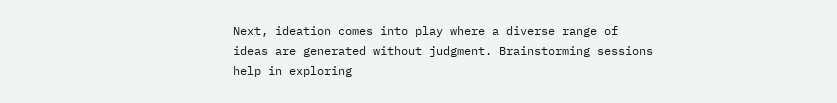Next, ideation comes into play where a diverse range of ideas are generated without judgment. Brainstorming sessions help in exploring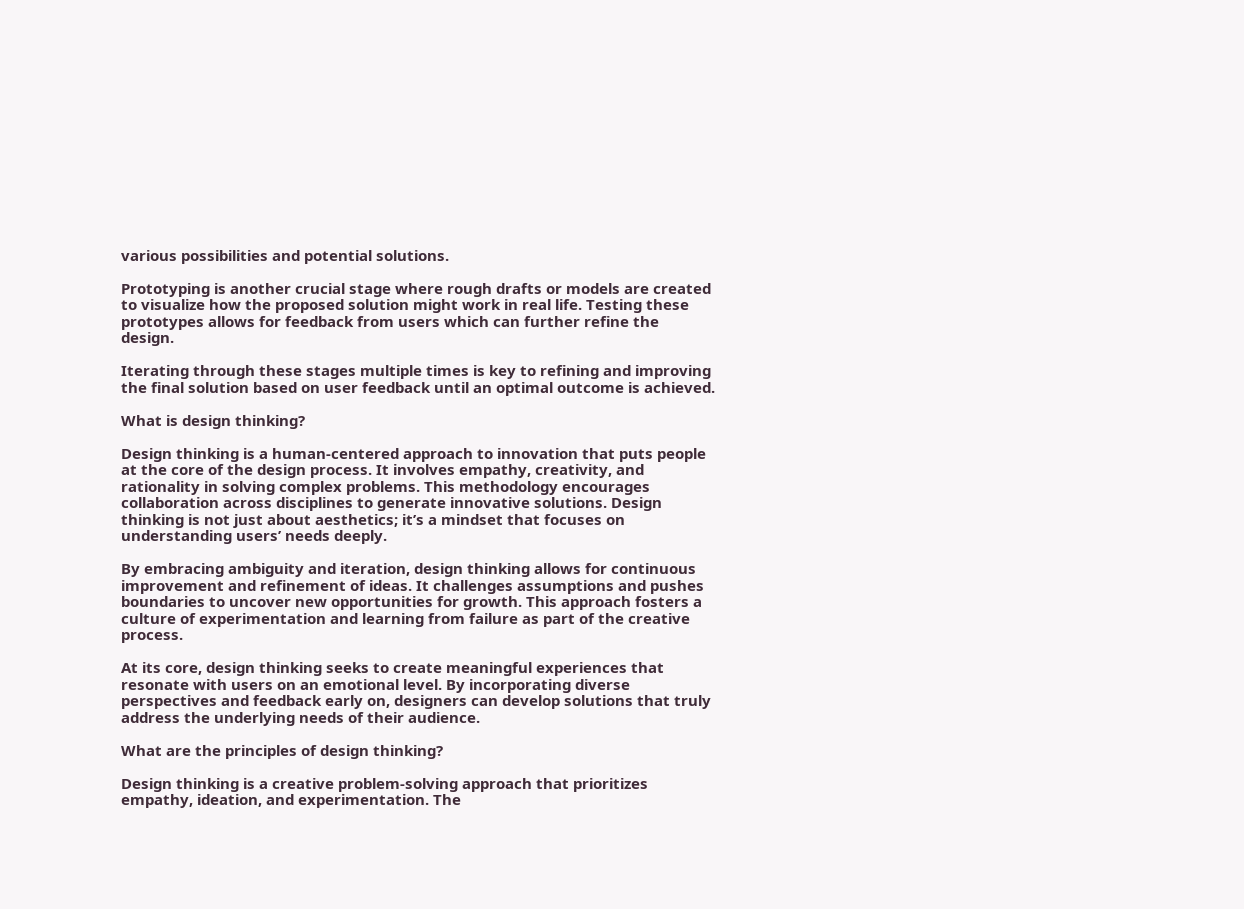various possibilities and potential solutions.

Prototyping is another crucial stage where rough drafts or models are created to visualize how the proposed solution might work in real life. Testing these prototypes allows for feedback from users which can further refine the design.

Iterating through these stages multiple times is key to refining and improving the final solution based on user feedback until an optimal outcome is achieved.

What is design thinking?

Design thinking is a human-centered approach to innovation that puts people at the core of the design process. It involves empathy, creativity, and rationality in solving complex problems. This methodology encourages collaboration across disciplines to generate innovative solutions. Design thinking is not just about aesthetics; it’s a mindset that focuses on understanding users’ needs deeply.

By embracing ambiguity and iteration, design thinking allows for continuous improvement and refinement of ideas. It challenges assumptions and pushes boundaries to uncover new opportunities for growth. This approach fosters a culture of experimentation and learning from failure as part of the creative process.

At its core, design thinking seeks to create meaningful experiences that resonate with users on an emotional level. By incorporating diverse perspectives and feedback early on, designers can develop solutions that truly address the underlying needs of their audience.

What are the principles of design thinking?

Design thinking is a creative problem-solving approach that prioritizes empathy, ideation, and experimentation. The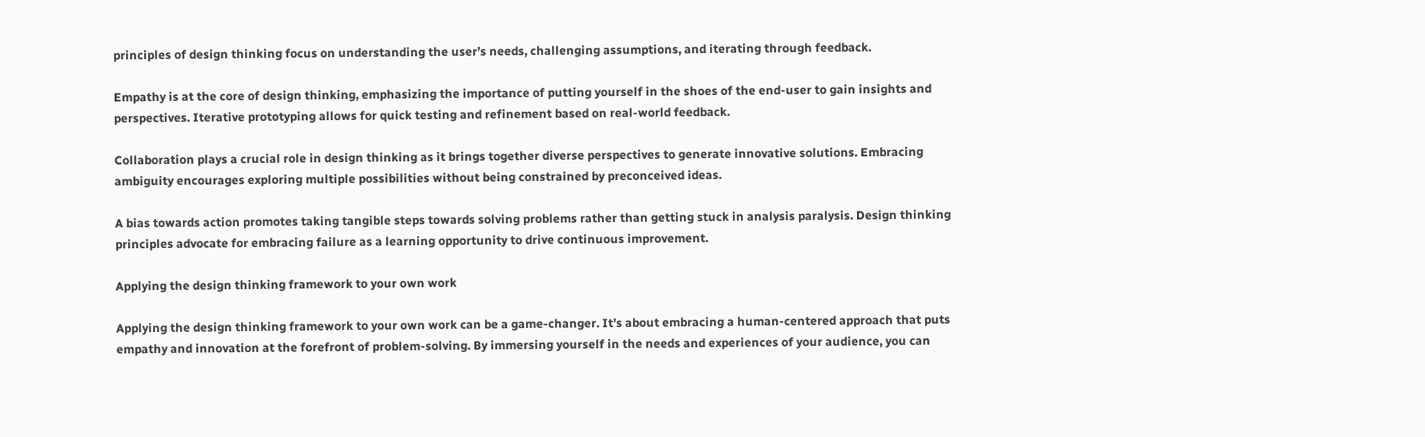principles of design thinking focus on understanding the user’s needs, challenging assumptions, and iterating through feedback.

Empathy is at the core of design thinking, emphasizing the importance of putting yourself in the shoes of the end-user to gain insights and perspectives. Iterative prototyping allows for quick testing and refinement based on real-world feedback.

Collaboration plays a crucial role in design thinking as it brings together diverse perspectives to generate innovative solutions. Embracing ambiguity encourages exploring multiple possibilities without being constrained by preconceived ideas.

A bias towards action promotes taking tangible steps towards solving problems rather than getting stuck in analysis paralysis. Design thinking principles advocate for embracing failure as a learning opportunity to drive continuous improvement.

Applying the design thinking framework to your own work

Applying the design thinking framework to your own work can be a game-changer. It’s about embracing a human-centered approach that puts empathy and innovation at the forefront of problem-solving. By immersing yourself in the needs and experiences of your audience, you can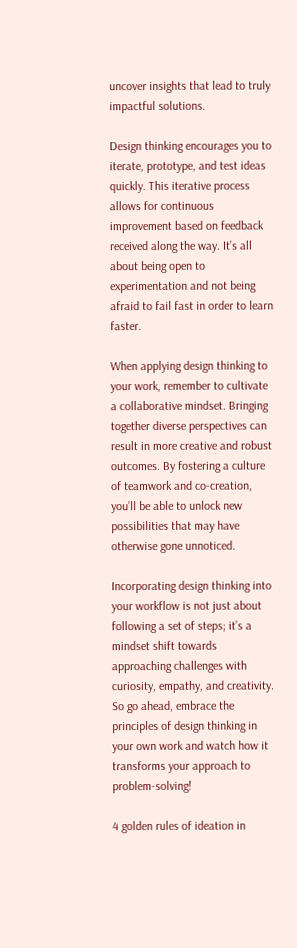uncover insights that lead to truly impactful solutions.

Design thinking encourages you to iterate, prototype, and test ideas quickly. This iterative process allows for continuous improvement based on feedback received along the way. It’s all about being open to experimentation and not being afraid to fail fast in order to learn faster.

When applying design thinking to your work, remember to cultivate a collaborative mindset. Bringing together diverse perspectives can result in more creative and robust outcomes. By fostering a culture of teamwork and co-creation, you’ll be able to unlock new possibilities that may have otherwise gone unnoticed.

Incorporating design thinking into your workflow is not just about following a set of steps; it’s a mindset shift towards approaching challenges with curiosity, empathy, and creativity. So go ahead, embrace the principles of design thinking in your own work and watch how it transforms your approach to problem-solving!

4 golden rules of ideation in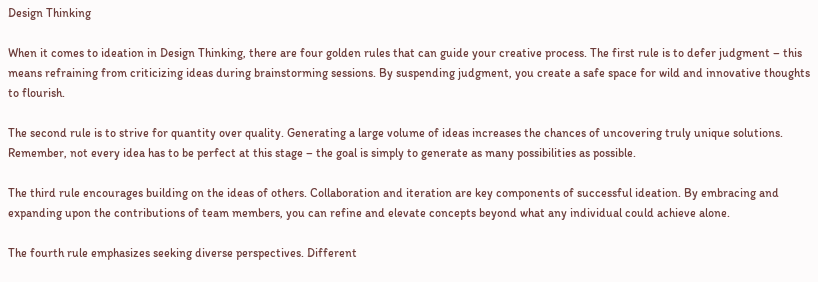Design Thinking

When it comes to ideation in Design Thinking, there are four golden rules that can guide your creative process. The first rule is to defer judgment – this means refraining from criticizing ideas during brainstorming sessions. By suspending judgment, you create a safe space for wild and innovative thoughts to flourish.

The second rule is to strive for quantity over quality. Generating a large volume of ideas increases the chances of uncovering truly unique solutions. Remember, not every idea has to be perfect at this stage – the goal is simply to generate as many possibilities as possible.

The third rule encourages building on the ideas of others. Collaboration and iteration are key components of successful ideation. By embracing and expanding upon the contributions of team members, you can refine and elevate concepts beyond what any individual could achieve alone.

The fourth rule emphasizes seeking diverse perspectives. Different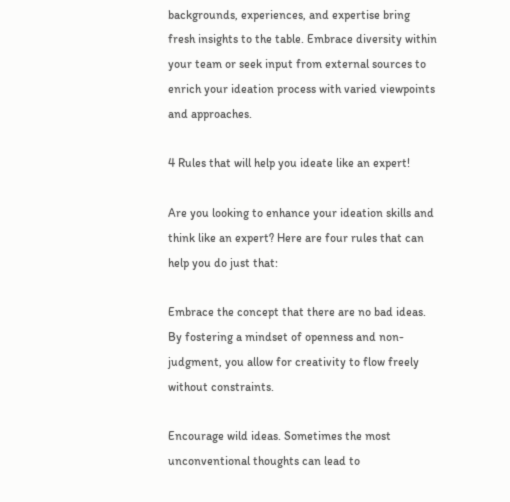backgrounds, experiences, and expertise bring fresh insights to the table. Embrace diversity within your team or seek input from external sources to enrich your ideation process with varied viewpoints and approaches.

4 Rules that will help you ideate like an expert!

Are you looking to enhance your ideation skills and think like an expert? Here are four rules that can help you do just that:

Embrace the concept that there are no bad ideas. By fostering a mindset of openness and non-judgment, you allow for creativity to flow freely without constraints.

Encourage wild ideas. Sometimes the most unconventional thoughts can lead to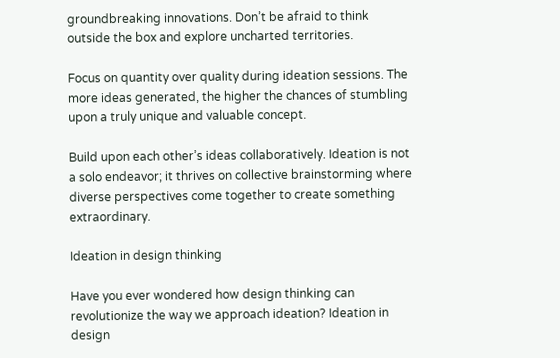groundbreaking innovations. Don’t be afraid to think outside the box and explore uncharted territories.

Focus on quantity over quality during ideation sessions. The more ideas generated, the higher the chances of stumbling upon a truly unique and valuable concept.

Build upon each other’s ideas collaboratively. Ideation is not a solo endeavor; it thrives on collective brainstorming where diverse perspectives come together to create something extraordinary.

Ideation in design thinking

Have you ever wondered how design thinking can revolutionize the way we approach ideation? Ideation in design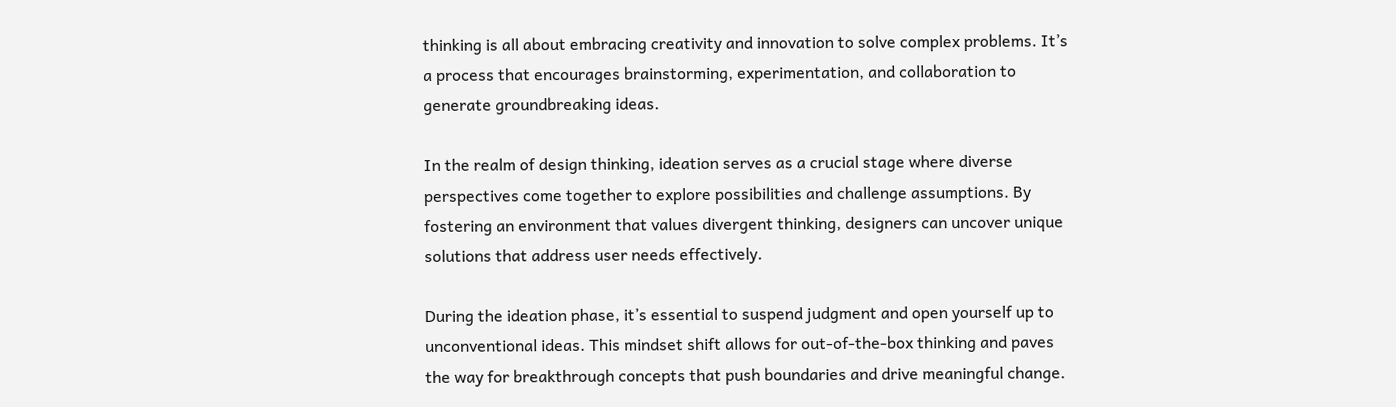thinking is all about embracing creativity and innovation to solve complex problems. It’s a process that encourages brainstorming, experimentation, and collaboration to generate groundbreaking ideas.

In the realm of design thinking, ideation serves as a crucial stage where diverse perspectives come together to explore possibilities and challenge assumptions. By fostering an environment that values divergent thinking, designers can uncover unique solutions that address user needs effectively.

During the ideation phase, it’s essential to suspend judgment and open yourself up to unconventional ideas. This mindset shift allows for out-of-the-box thinking and paves the way for breakthrough concepts that push boundaries and drive meaningful change.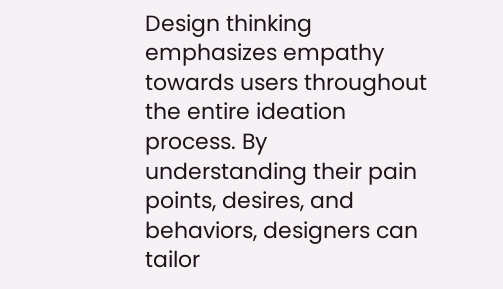Design thinking emphasizes empathy towards users throughout the entire ideation process. By understanding their pain points, desires, and behaviors, designers can tailor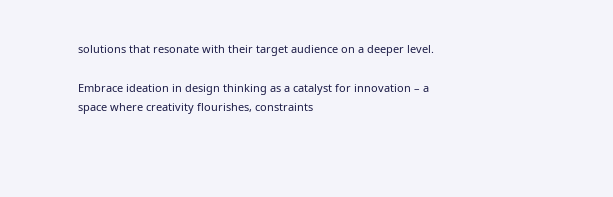solutions that resonate with their target audience on a deeper level.

Embrace ideation in design thinking as a catalyst for innovation – a space where creativity flourishes, constraints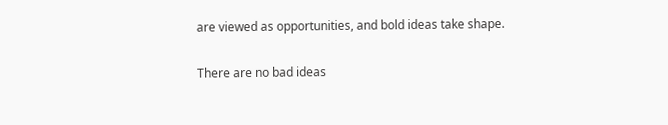are viewed as opportunities, and bold ideas take shape.

There are no bad ideas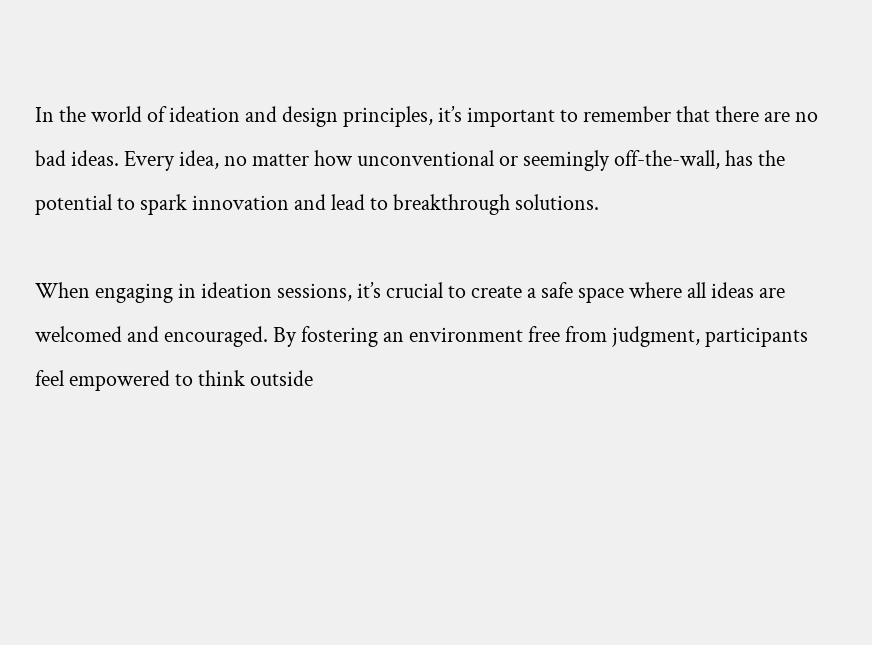In the world of ideation and design principles, it’s important to remember that there are no bad ideas. Every idea, no matter how unconventional or seemingly off-the-wall, has the potential to spark innovation and lead to breakthrough solutions.

When engaging in ideation sessions, it’s crucial to create a safe space where all ideas are welcomed and encouraged. By fostering an environment free from judgment, participants feel empowered to think outside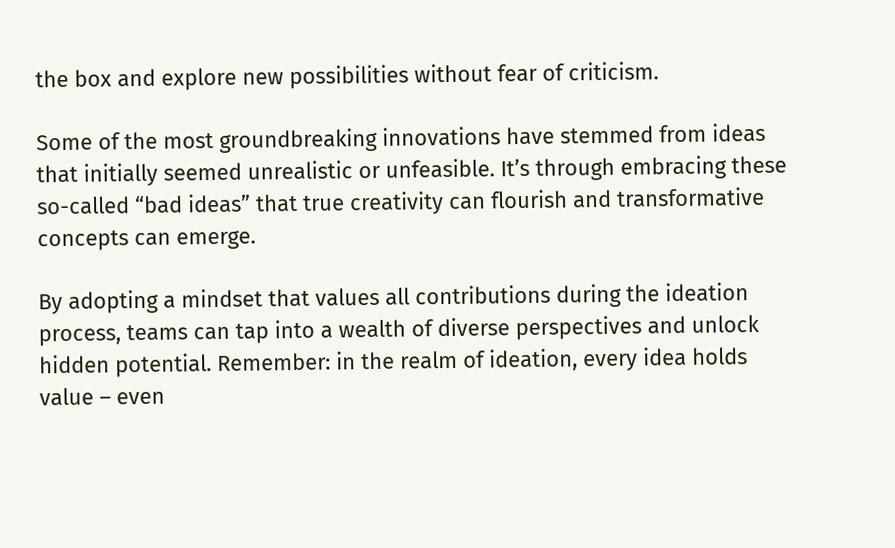the box and explore new possibilities without fear of criticism.

Some of the most groundbreaking innovations have stemmed from ideas that initially seemed unrealistic or unfeasible. It’s through embracing these so-called “bad ideas” that true creativity can flourish and transformative concepts can emerge.

By adopting a mindset that values all contributions during the ideation process, teams can tap into a wealth of diverse perspectives and unlock hidden potential. Remember: in the realm of ideation, every idea holds value – even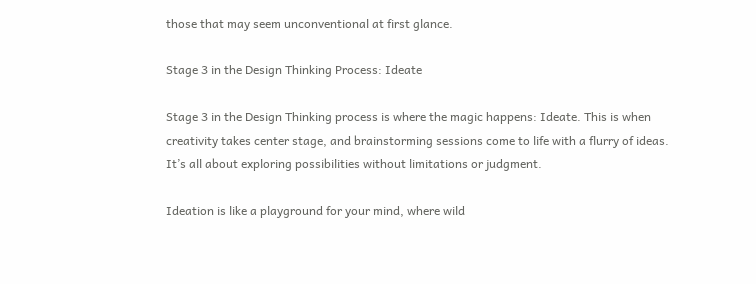those that may seem unconventional at first glance.

Stage 3 in the Design Thinking Process: Ideate

Stage 3 in the Design Thinking process is where the magic happens: Ideate. This is when creativity takes center stage, and brainstorming sessions come to life with a flurry of ideas. It’s all about exploring possibilities without limitations or judgment.

Ideation is like a playground for your mind, where wild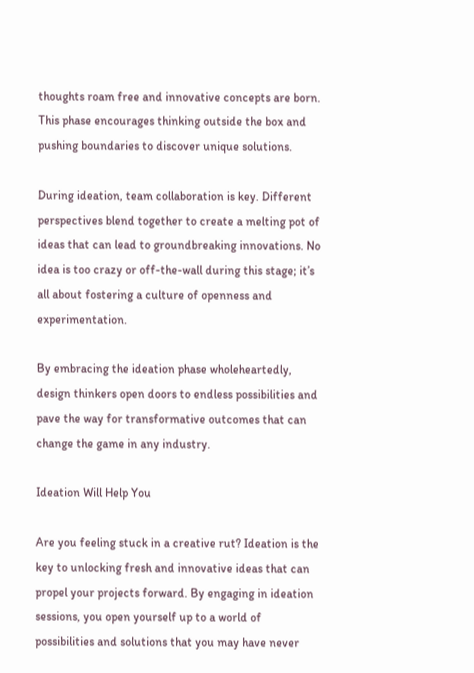thoughts roam free and innovative concepts are born. This phase encourages thinking outside the box and pushing boundaries to discover unique solutions.

During ideation, team collaboration is key. Different perspectives blend together to create a melting pot of ideas that can lead to groundbreaking innovations. No idea is too crazy or off-the-wall during this stage; it’s all about fostering a culture of openness and experimentation.

By embracing the ideation phase wholeheartedly, design thinkers open doors to endless possibilities and pave the way for transformative outcomes that can change the game in any industry.

Ideation Will Help You

Are you feeling stuck in a creative rut? Ideation is the key to unlocking fresh and innovative ideas that can propel your projects forward. By engaging in ideation sessions, you open yourself up to a world of possibilities and solutions that you may have never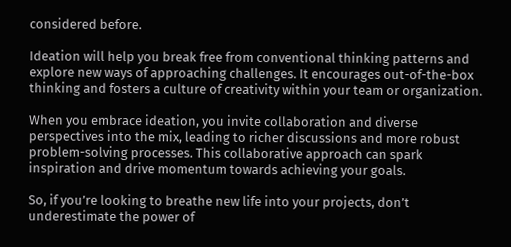considered before.

Ideation will help you break free from conventional thinking patterns and explore new ways of approaching challenges. It encourages out-of-the-box thinking and fosters a culture of creativity within your team or organization.

When you embrace ideation, you invite collaboration and diverse perspectives into the mix, leading to richer discussions and more robust problem-solving processes. This collaborative approach can spark inspiration and drive momentum towards achieving your goals.

So, if you’re looking to breathe new life into your projects, don’t underestimate the power of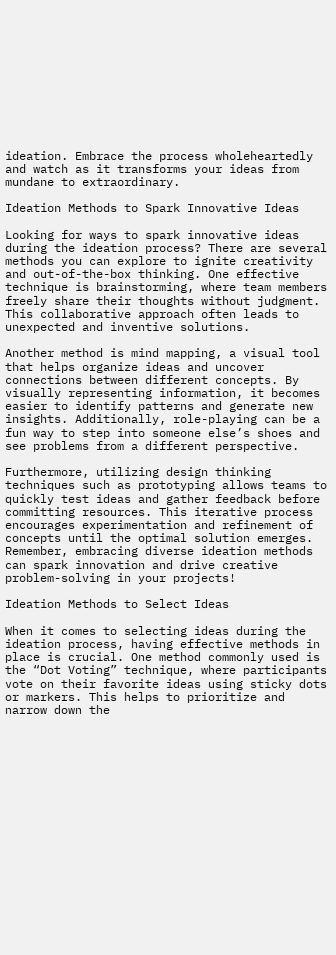ideation. Embrace the process wholeheartedly and watch as it transforms your ideas from mundane to extraordinary.

Ideation Methods to Spark Innovative Ideas

Looking for ways to spark innovative ideas during the ideation process? There are several methods you can explore to ignite creativity and out-of-the-box thinking. One effective technique is brainstorming, where team members freely share their thoughts without judgment. This collaborative approach often leads to unexpected and inventive solutions.

Another method is mind mapping, a visual tool that helps organize ideas and uncover connections between different concepts. By visually representing information, it becomes easier to identify patterns and generate new insights. Additionally, role-playing can be a fun way to step into someone else’s shoes and see problems from a different perspective.

Furthermore, utilizing design thinking techniques such as prototyping allows teams to quickly test ideas and gather feedback before committing resources. This iterative process encourages experimentation and refinement of concepts until the optimal solution emerges. Remember, embracing diverse ideation methods can spark innovation and drive creative problem-solving in your projects!

Ideation Methods to Select Ideas

When it comes to selecting ideas during the ideation process, having effective methods in place is crucial. One method commonly used is the “Dot Voting” technique, where participants vote on their favorite ideas using sticky dots or markers. This helps to prioritize and narrow down the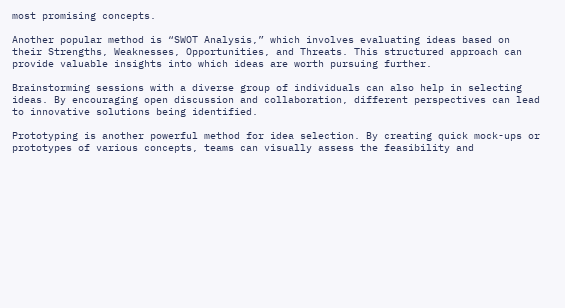most promising concepts.

Another popular method is “SWOT Analysis,” which involves evaluating ideas based on their Strengths, Weaknesses, Opportunities, and Threats. This structured approach can provide valuable insights into which ideas are worth pursuing further.

Brainstorming sessions with a diverse group of individuals can also help in selecting ideas. By encouraging open discussion and collaboration, different perspectives can lead to innovative solutions being identified.

Prototyping is another powerful method for idea selection. By creating quick mock-ups or prototypes of various concepts, teams can visually assess the feasibility and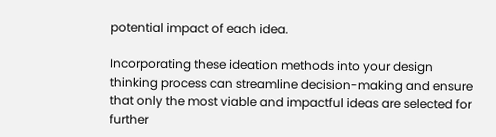potential impact of each idea.

Incorporating these ideation methods into your design thinking process can streamline decision-making and ensure that only the most viable and impactful ideas are selected for further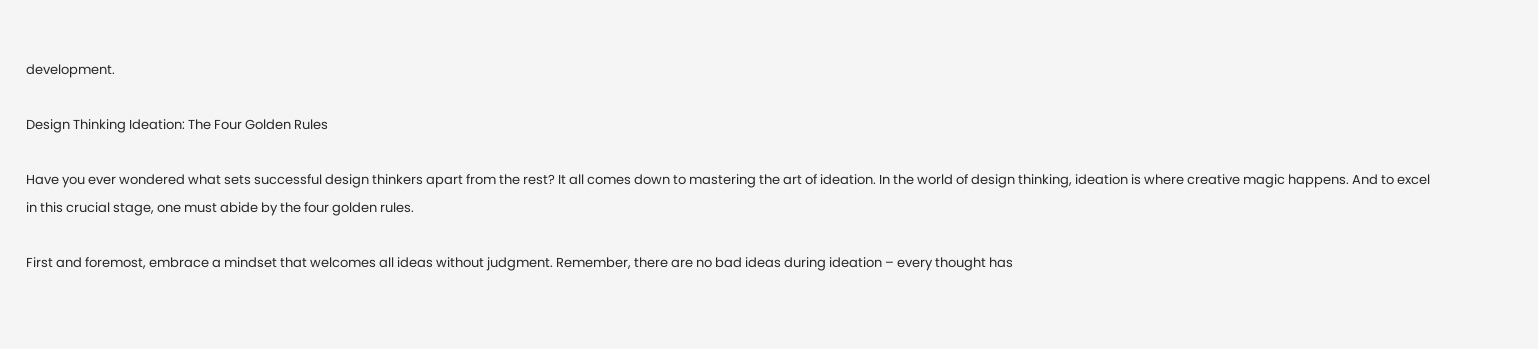development.

Design Thinking Ideation: The Four Golden Rules

Have you ever wondered what sets successful design thinkers apart from the rest? It all comes down to mastering the art of ideation. In the world of design thinking, ideation is where creative magic happens. And to excel in this crucial stage, one must abide by the four golden rules.

First and foremost, embrace a mindset that welcomes all ideas without judgment. Remember, there are no bad ideas during ideation – every thought has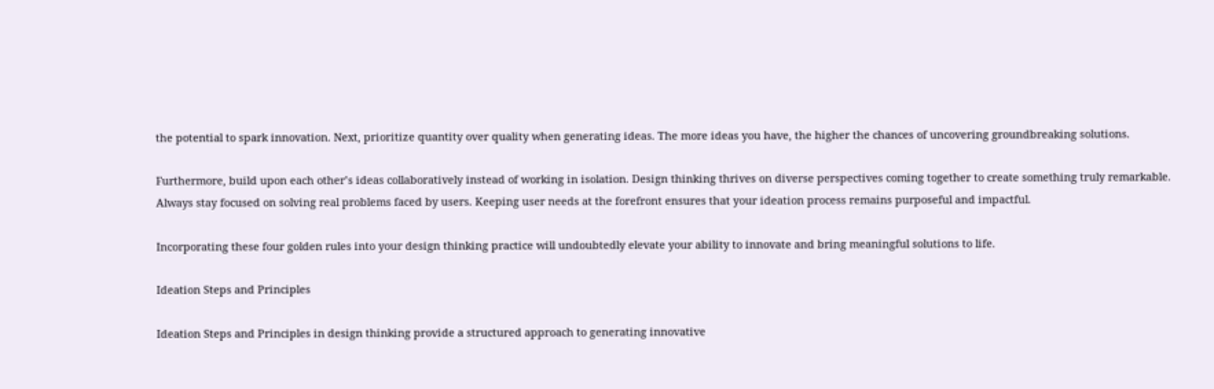the potential to spark innovation. Next, prioritize quantity over quality when generating ideas. The more ideas you have, the higher the chances of uncovering groundbreaking solutions.

Furthermore, build upon each other’s ideas collaboratively instead of working in isolation. Design thinking thrives on diverse perspectives coming together to create something truly remarkable. Always stay focused on solving real problems faced by users. Keeping user needs at the forefront ensures that your ideation process remains purposeful and impactful.

Incorporating these four golden rules into your design thinking practice will undoubtedly elevate your ability to innovate and bring meaningful solutions to life.

Ideation Steps and Principles

Ideation Steps and Principles in design thinking provide a structured approach to generating innovative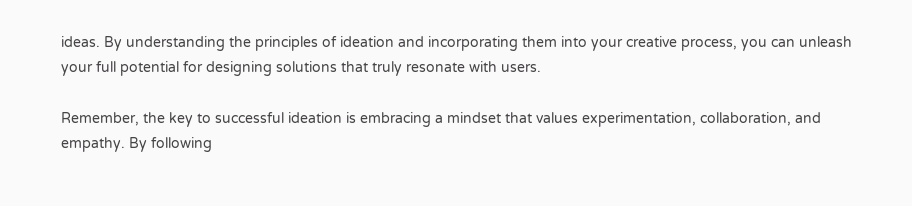ideas. By understanding the principles of ideation and incorporating them into your creative process, you can unleash your full potential for designing solutions that truly resonate with users.

Remember, the key to successful ideation is embracing a mindset that values experimentation, collaboration, and empathy. By following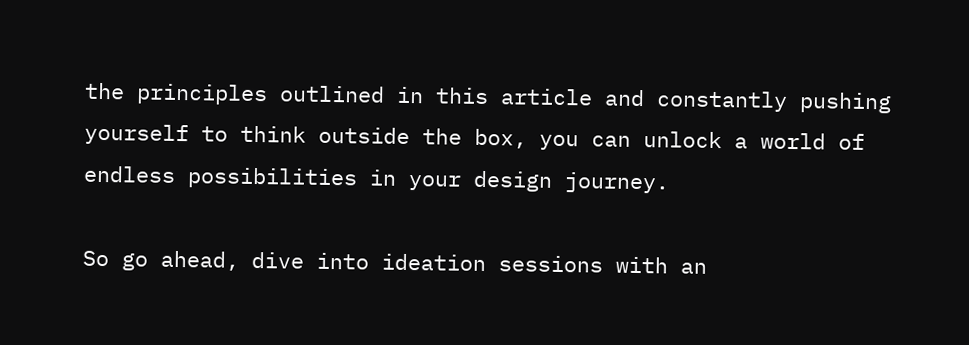the principles outlined in this article and constantly pushing yourself to think outside the box, you can unlock a world of endless possibilities in your design journey.

So go ahead, dive into ideation sessions with an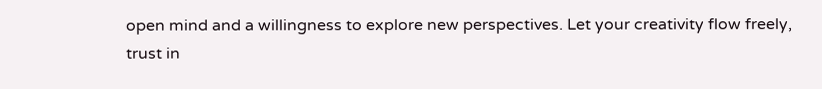open mind and a willingness to explore new perspectives. Let your creativity flow freely, trust in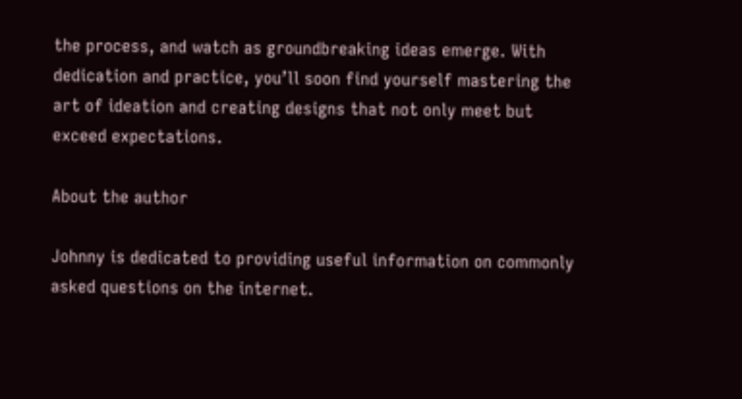the process, and watch as groundbreaking ideas emerge. With dedication and practice, you’ll soon find yourself mastering the art of ideation and creating designs that not only meet but exceed expectations.

About the author

Johnny is dedicated to providing useful information on commonly asked questions on the internet.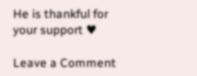He is thankful for your support ♥

Leave a Comment